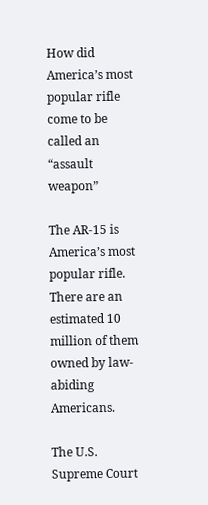How did America’s most popular rifle come to be called an “assault weapon”

The AR-15 is America’s most popular rifle. There are an estimated 10 million of them owned by law-abiding Americans.

The U.S. Supreme Court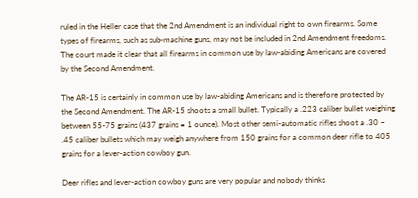ruled in the Heller case that the 2nd Amendment is an individual right to own firearms. Some types of firearms, such as sub-machine guns, may not be included in 2nd Amendment freedoms.  The court made it clear that all firearms in common use by law-abiding Americans are covered by the Second Amendment.

The AR-15 is certainly in common use by law-abiding Americans and is therefore protected by the Second Amendment. The AR-15 shoots a small bullet. Typically a .223 caliber bullet weighing between 55-75 grains (437 grains = 1 ounce). Most other semi-automatic rifles shoot a .30 – .45 caliber bullets which may weigh anywhere from 150 grains for a common deer rifle to 405 grains for a lever-action cowboy gun.

Deer rifles and lever-action cowboy guns are very popular and nobody thinks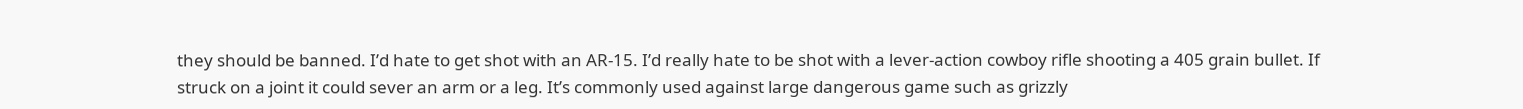they should be banned. I’d hate to get shot with an AR-15. I’d really hate to be shot with a lever-action cowboy rifle shooting a 405 grain bullet. If struck on a joint it could sever an arm or a leg. It’s commonly used against large dangerous game such as grizzly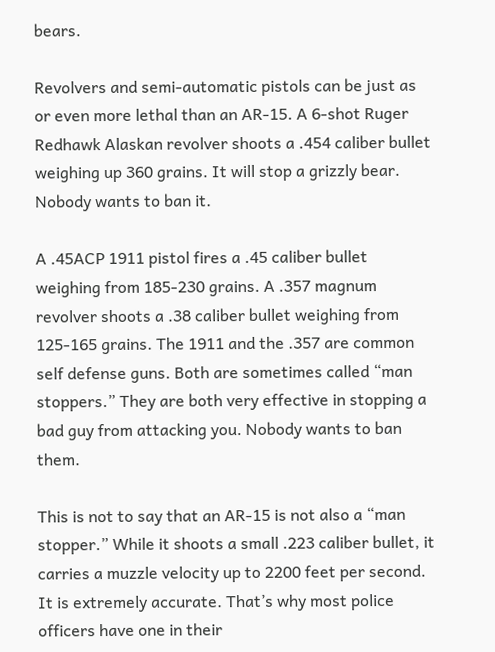bears.

Revolvers and semi-automatic pistols can be just as or even more lethal than an AR-15. A 6-shot Ruger Redhawk Alaskan revolver shoots a .454 caliber bullet weighing up 360 grains. It will stop a grizzly bear. Nobody wants to ban it.

A .45ACP 1911 pistol fires a .45 caliber bullet weighing from 185-230 grains. A .357 magnum revolver shoots a .38 caliber bullet weighing from 125-165 grains. The 1911 and the .357 are common self defense guns. Both are sometimes called “man stoppers.” They are both very effective in stopping a bad guy from attacking you. Nobody wants to ban them.

This is not to say that an AR-15 is not also a “man stopper.” While it shoots a small .223 caliber bullet, it carries a muzzle velocity up to 2200 feet per second. It is extremely accurate. That’s why most police officers have one in their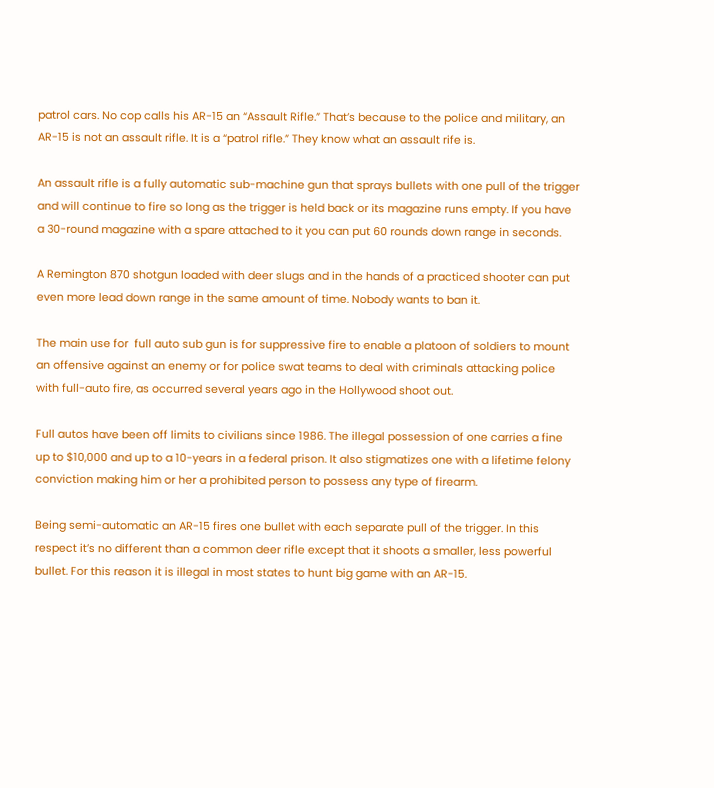patrol cars. No cop calls his AR-15 an “Assault Rifle.” That’s because to the police and military, an AR-15 is not an assault rifle. It is a “patrol rifle.” They know what an assault rife is.

An assault rifle is a fully automatic sub-machine gun that sprays bullets with one pull of the trigger and will continue to fire so long as the trigger is held back or its magazine runs empty. If you have a 30-round magazine with a spare attached to it you can put 60 rounds down range in seconds.

A Remington 870 shotgun loaded with deer slugs and in the hands of a practiced shooter can put even more lead down range in the same amount of time. Nobody wants to ban it.

The main use for  full auto sub gun is for suppressive fire to enable a platoon of soldiers to mount an offensive against an enemy or for police swat teams to deal with criminals attacking police with full-auto fire, as occurred several years ago in the Hollywood shoot out.

Full autos have been off limits to civilians since 1986. The illegal possession of one carries a fine up to $10,000 and up to a 10-years in a federal prison. It also stigmatizes one with a lifetime felony conviction making him or her a prohibited person to possess any type of firearm.

Being semi-automatic an AR-15 fires one bullet with each separate pull of the trigger. In this respect it’s no different than a common deer rifle except that it shoots a smaller, less powerful bullet. For this reason it is illegal in most states to hunt big game with an AR-15.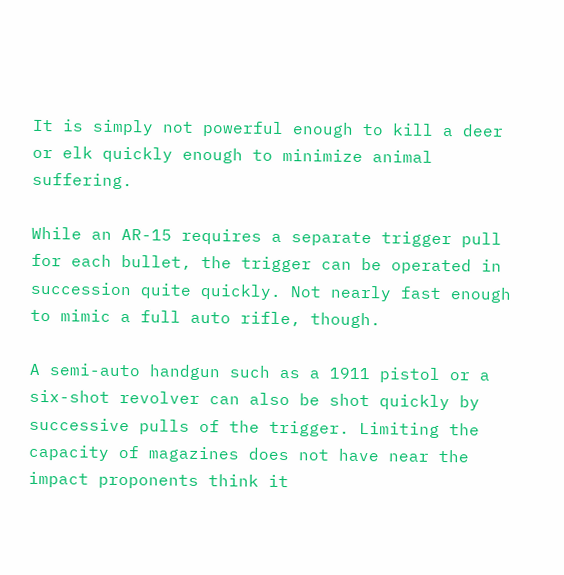It is simply not powerful enough to kill a deer or elk quickly enough to minimize animal suffering.

While an AR-15 requires a separate trigger pull for each bullet, the trigger can be operated in succession quite quickly. Not nearly fast enough to mimic a full auto rifle, though.

A semi-auto handgun such as a 1911 pistol or a six-shot revolver can also be shot quickly by successive pulls of the trigger. Limiting the capacity of magazines does not have near the impact proponents think it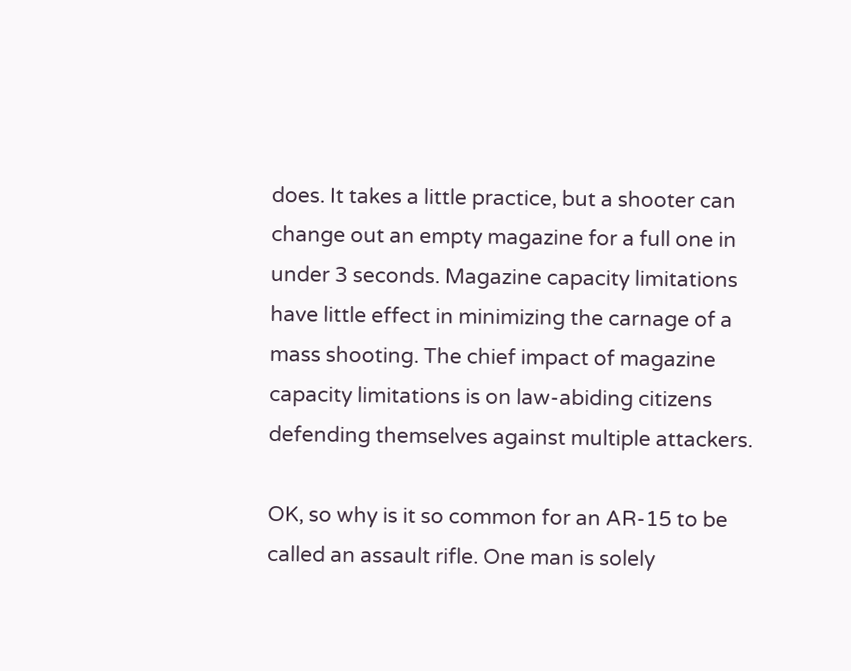does. It takes a little practice, but a shooter can change out an empty magazine for a full one in under 3 seconds. Magazine capacity limitations have little effect in minimizing the carnage of a mass shooting. The chief impact of magazine capacity limitations is on law-abiding citizens defending themselves against multiple attackers.

OK, so why is it so common for an AR-15 to be called an assault rifle. One man is solely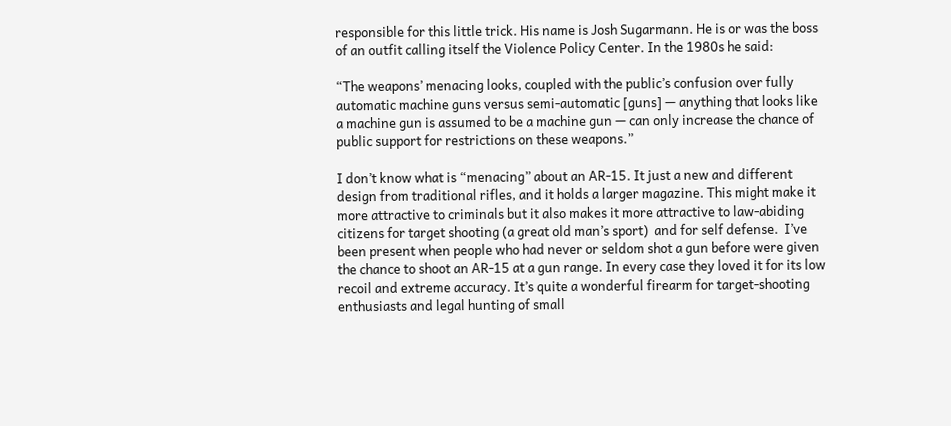responsible for this little trick. His name is Josh Sugarmann. He is or was the boss of an outfit calling itself the Violence Policy Center. In the 1980s he said:

“The weapons’ menacing looks, coupled with the public’s confusion over fully automatic machine guns versus semi-automatic [guns] — anything that looks like a machine gun is assumed to be a machine gun — can only increase the chance of public support for restrictions on these weapons.”

I don’t know what is “menacing” about an AR-15. It just a new and different design from traditional rifles, and it holds a larger magazine. This might make it more attractive to criminals but it also makes it more attractive to law-abiding citizens for target shooting (a great old man’s sport)  and for self defense.  I’ve been present when people who had never or seldom shot a gun before were given the chance to shoot an AR-15 at a gun range. In every case they loved it for its low recoil and extreme accuracy. It’s quite a wonderful firearm for target-shooting enthusiasts and legal hunting of small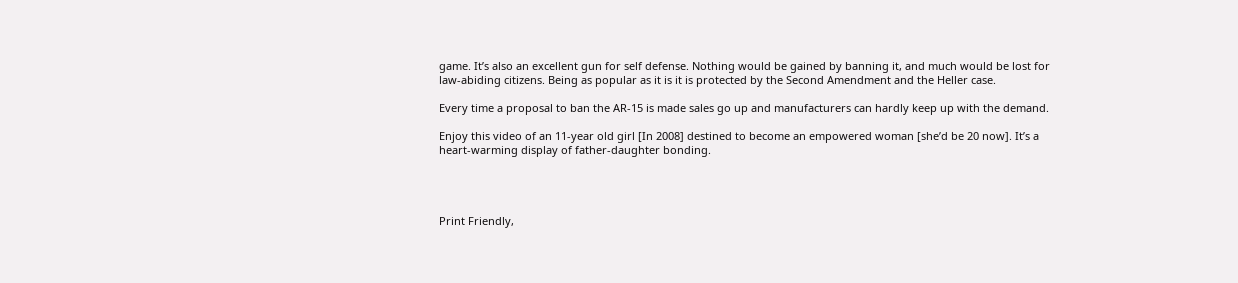game. It’s also an excellent gun for self defense. Nothing would be gained by banning it, and much would be lost for law-abiding citizens. Being as popular as it is it is protected by the Second Amendment and the Heller case.

Every time a proposal to ban the AR-15 is made sales go up and manufacturers can hardly keep up with the demand.

Enjoy this video of an 11-year old girl [In 2008] destined to become an empowered woman [she’d be 20 now]. It’s a heart-warming display of father-daughter bonding.




Print Friendly,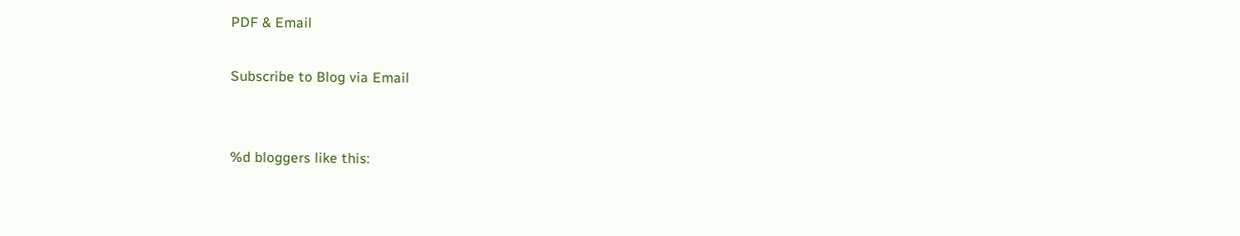PDF & Email

Subscribe to Blog via Email


%d bloggers like this: